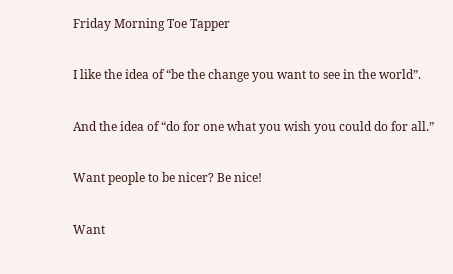Friday Morning Toe Tapper

I like the idea of “be the change you want to see in the world”.

And the idea of “do for one what you wish you could do for all.”

Want people to be nicer? Be nice!

Want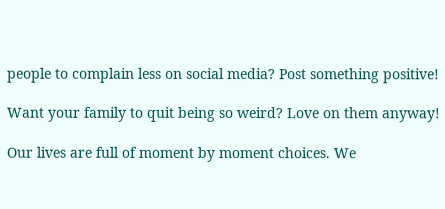people to complain less on social media? Post something positive!

Want your family to quit being so weird? Love on them anyway!

Our lives are full of moment by moment choices. We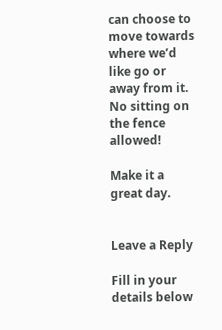can choose to move towards where we’d like go or away from it. No sitting on the fence allowed!

Make it a great day.


Leave a Reply

Fill in your details below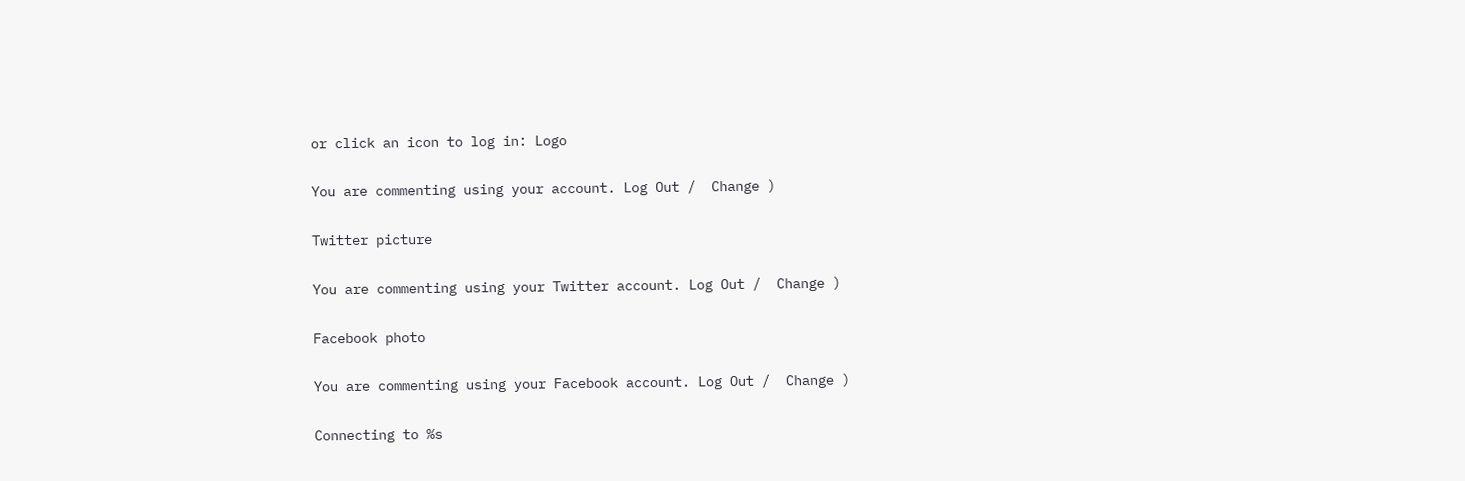or click an icon to log in: Logo

You are commenting using your account. Log Out /  Change )

Twitter picture

You are commenting using your Twitter account. Log Out /  Change )

Facebook photo

You are commenting using your Facebook account. Log Out /  Change )

Connecting to %s